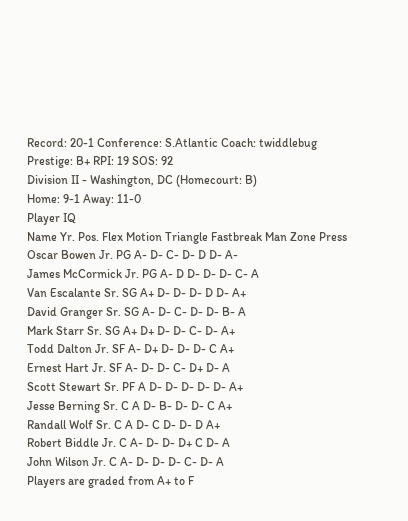Record: 20-1 Conference: S.Atlantic Coach: twiddlebug Prestige: B+ RPI: 19 SOS: 92
Division II - Washington, DC (Homecourt: B)
Home: 9-1 Away: 11-0
Player IQ
Name Yr. Pos. Flex Motion Triangle Fastbreak Man Zone Press
Oscar Bowen Jr. PG A- D- C- D- D D- A-
James McCormick Jr. PG A- D D- D- D- C- A
Van Escalante Sr. SG A+ D- D- D- D D- A+
David Granger Sr. SG A- D- C- D- D- B- A
Mark Starr Sr. SG A+ D+ D- D- C- D- A+
Todd Dalton Jr. SF A- D+ D- D- D- C A+
Ernest Hart Jr. SF A- D- D- C- D+ D- A
Scott Stewart Sr. PF A D- D- D- D- D- A+
Jesse Berning Sr. C A D- B- D- D- C A+
Randall Wolf Sr. C A D- C D- D- D A+
Robert Biddle Jr. C A- D- D- D+ C D- A
John Wilson Jr. C A- D- D- D- C- D- A
Players are graded from A+ to F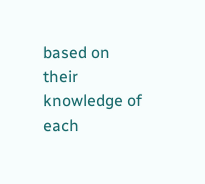based on their knowledge of each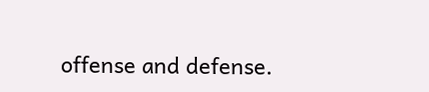offense and defense.